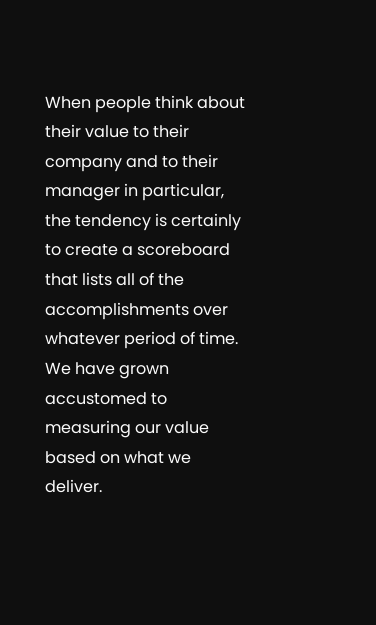When people think about their value to their company and to their manager in particular, the tendency is certainly to create a scoreboard that lists all of the accomplishments over whatever period of time. We have grown accustomed to measuring our value based on what we deliver.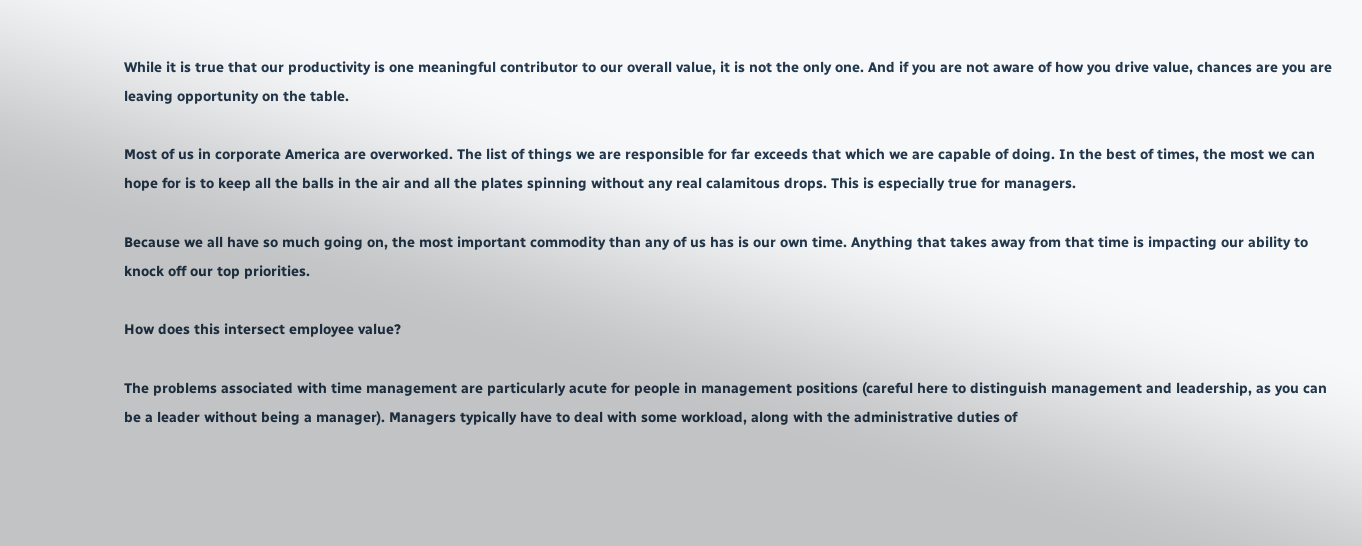While it is true that our productivity is one meaningful contributor to our overall value, it is not the only one. And if you are not aware of how you drive value, chances are you are leaving opportunity on the table.

Most of us in corporate America are overworked. The list of things we are responsible for far exceeds that which we are capable of doing. In the best of times, the most we can hope for is to keep all the balls in the air and all the plates spinning without any real calamitous drops. This is especially true for managers.

Because we all have so much going on, the most important commodity than any of us has is our own time. Anything that takes away from that time is impacting our ability to knock off our top priorities.

How does this intersect employee value?

The problems associated with time management are particularly acute for people in management positions (careful here to distinguish management and leadership, as you can be a leader without being a manager). Managers typically have to deal with some workload, along with the administrative duties of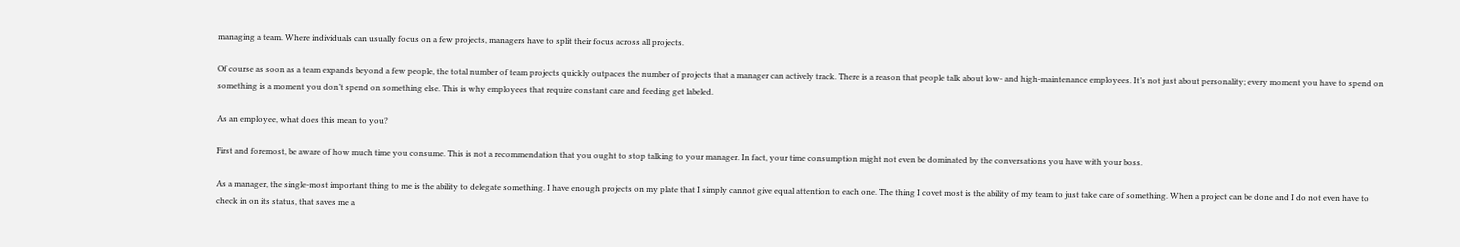managing a team. Where individuals can usually focus on a few projects, managers have to split their focus across all projects.

Of course as soon as a team expands beyond a few people, the total number of team projects quickly outpaces the number of projects that a manager can actively track. There is a reason that people talk about low- and high-maintenance employees. It’s not just about personality; every moment you have to spend on something is a moment you don’t spend on something else. This is why employees that require constant care and feeding get labeled.

As an employee, what does this mean to you?

First and foremost, be aware of how much time you consume. This is not a recommendation that you ought to stop talking to your manager. In fact, your time consumption might not even be dominated by the conversations you have with your boss.

As a manager, the single-most important thing to me is the ability to delegate something. I have enough projects on my plate that I simply cannot give equal attention to each one. The thing I covet most is the ability of my team to just take care of something. When a project can be done and I do not even have to check in on its status, that saves me a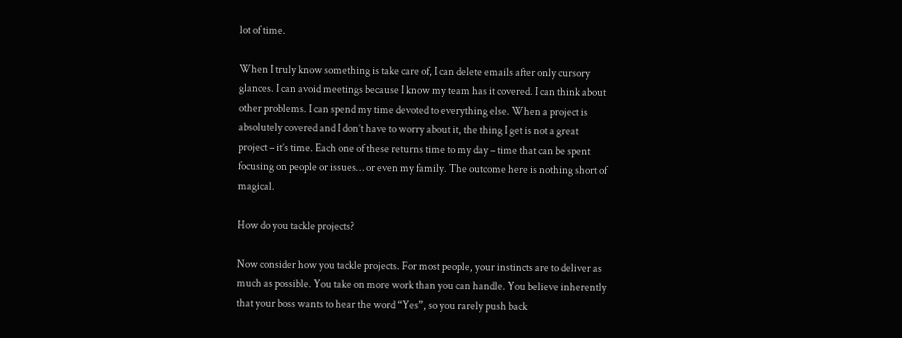lot of time.

When I truly know something is take care of, I can delete emails after only cursory glances. I can avoid meetings because I know my team has it covered. I can think about other problems. I can spend my time devoted to everything else. When a project is absolutely covered and I don’t have to worry about it, the thing I get is not a great project – it’s time. Each one of these returns time to my day – time that can be spent focusing on people or issues… or even my family. The outcome here is nothing short of magical.

How do you tackle projects?

Now consider how you tackle projects. For most people, your instincts are to deliver as much as possible. You take on more work than you can handle. You believe inherently that your boss wants to hear the word “Yes”, so you rarely push back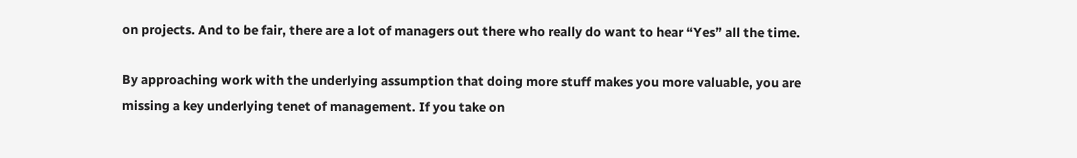on projects. And to be fair, there are a lot of managers out there who really do want to hear “Yes” all the time.

By approaching work with the underlying assumption that doing more stuff makes you more valuable, you are missing a key underlying tenet of management. If you take on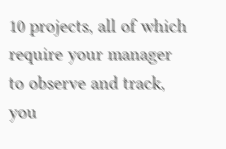10 projects, all of which require your manager to observe and track, you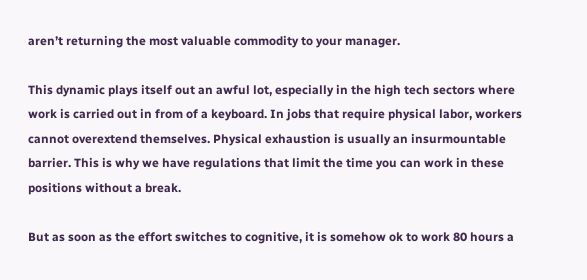aren’t returning the most valuable commodity to your manager.

This dynamic plays itself out an awful lot, especially in the high tech sectors where work is carried out in from of a keyboard. In jobs that require physical labor, workers cannot overextend themselves. Physical exhaustion is usually an insurmountable barrier. This is why we have regulations that limit the time you can work in these positions without a break.

But as soon as the effort switches to cognitive, it is somehow ok to work 80 hours a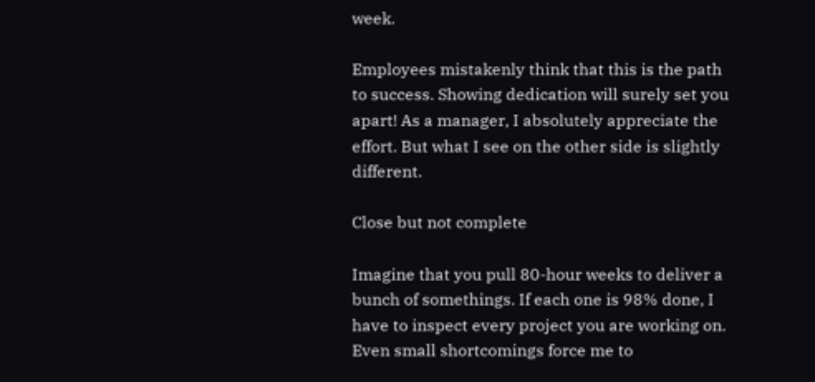week.

Employees mistakenly think that this is the path to success. Showing dedication will surely set you apart! As a manager, I absolutely appreciate the effort. But what I see on the other side is slightly different.

Close but not complete

Imagine that you pull 80-hour weeks to deliver a bunch of somethings. If each one is 98% done, I have to inspect every project you are working on. Even small shortcomings force me to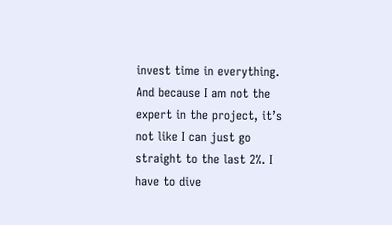invest time in everything. And because I am not the expert in the project, it’s not like I can just go straight to the last 2%. I have to dive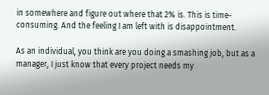in somewhere and figure out where that 2% is. This is time-consuming. And the feeling I am left with is disappointment.

As an individual, you think are you doing a smashing job, but as a manager, I just know that every project needs my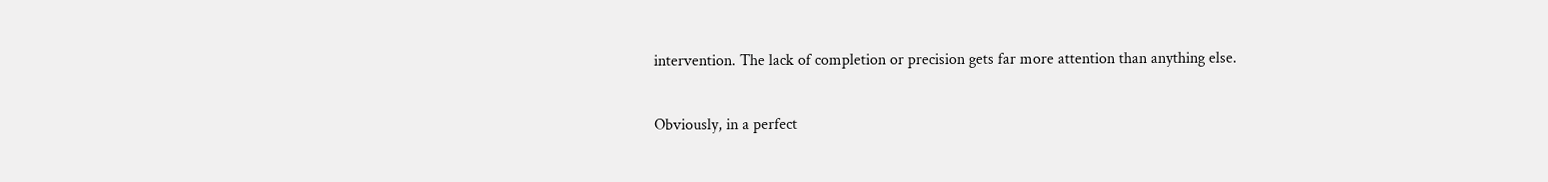intervention. The lack of completion or precision gets far more attention than anything else.

Obviously, in a perfect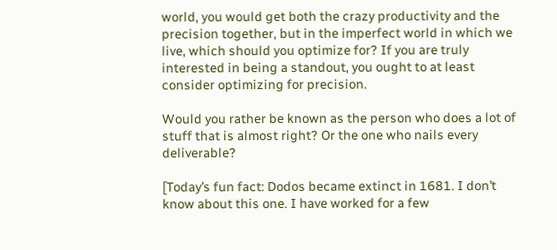world, you would get both the crazy productivity and the precision together, but in the imperfect world in which we live, which should you optimize for? If you are truly interested in being a standout, you ought to at least consider optimizing for precision.

Would you rather be known as the person who does a lot of stuff that is almost right? Or the one who nails every deliverable?

[Today’s fun fact: Dodos became extinct in 1681. I don’t know about this one. I have worked for a few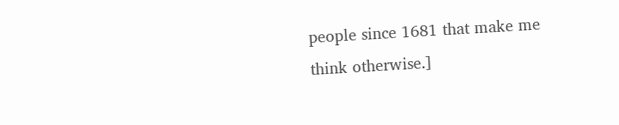people since 1681 that make me think otherwise.]